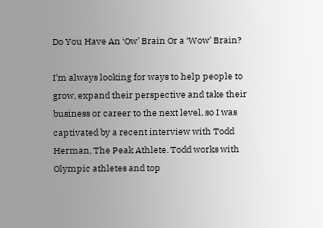Do You Have An ‘Ow’ Brain Or a ‘Wow’ Brain?

I’m always looking for ways to help people to grow, expand their perspective and take their business or career to the next level, so I was captivated by a recent interview with Todd Herman, The Peak Athlete. Todd works with Olympic athletes and top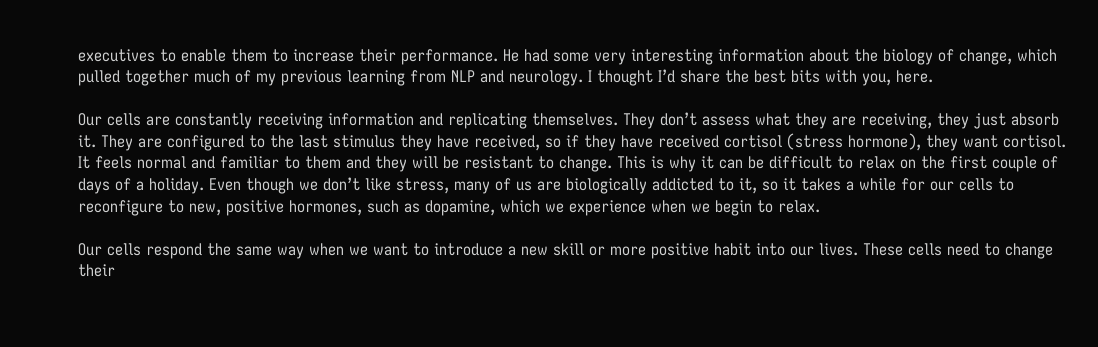executives to enable them to increase their performance. He had some very interesting information about the biology of change, which pulled together much of my previous learning from NLP and neurology. I thought I’d share the best bits with you, here.

Our cells are constantly receiving information and replicating themselves. They don’t assess what they are receiving, they just absorb it. They are configured to the last stimulus they have received, so if they have received cortisol (stress hormone), they want cortisol. It feels normal and familiar to them and they will be resistant to change. This is why it can be difficult to relax on the first couple of days of a holiday. Even though we don’t like stress, many of us are biologically addicted to it, so it takes a while for our cells to reconfigure to new, positive hormones, such as dopamine, which we experience when we begin to relax.

Our cells respond the same way when we want to introduce a new skill or more positive habit into our lives. These cells need to change their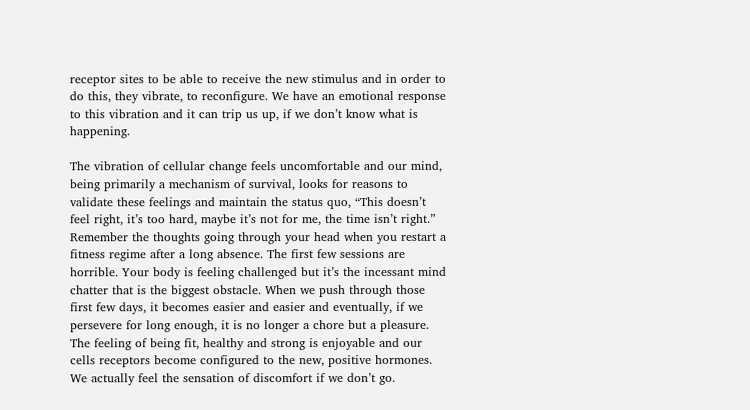receptor sites to be able to receive the new stimulus and in order to do this, they vibrate, to reconfigure. We have an emotional response to this vibration and it can trip us up, if we don’t know what is happening.

The vibration of cellular change feels uncomfortable and our mind, being primarily a mechanism of survival, looks for reasons to validate these feelings and maintain the status quo, “This doesn’t feel right, it’s too hard, maybe it’s not for me, the time isn’t right.” Remember the thoughts going through your head when you restart a fitness regime after a long absence. The first few sessions are horrible. Your body is feeling challenged but it’s the incessant mind chatter that is the biggest obstacle. When we push through those first few days, it becomes easier and easier and eventually, if we persevere for long enough, it is no longer a chore but a pleasure. The feeling of being fit, healthy and strong is enjoyable and our cells receptors become configured to the new, positive hormones. We actually feel the sensation of discomfort if we don’t go.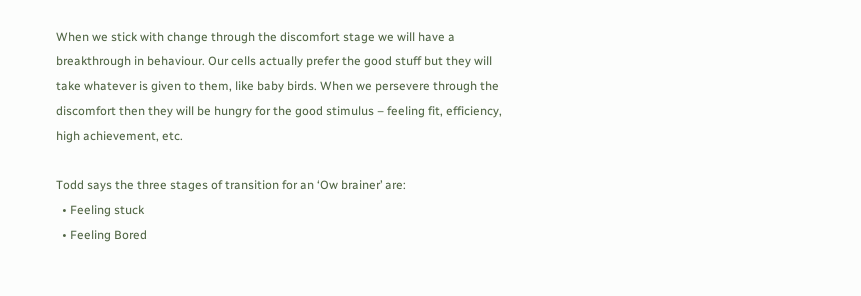When we stick with change through the discomfort stage we will have a breakthrough in behaviour. Our cells actually prefer the good stuff but they will take whatever is given to them, like baby birds. When we persevere through the discomfort then they will be hungry for the good stimulus – feeling fit, efficiency, high achievement, etc.

Todd says the three stages of transition for an ‘Ow brainer’ are:
  • Feeling stuck
  • Feeling Bored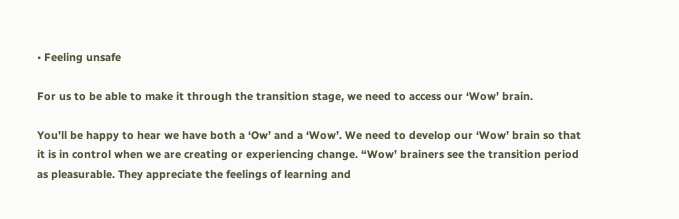• Feeling unsafe

For us to be able to make it through the transition stage, we need to access our ‘Wow’ brain.

You’ll be happy to hear we have both a ‘Ow’ and a ‘Wow’. We need to develop our ‘Wow’ brain so that it is in control when we are creating or experiencing change. “Wow’ brainers see the transition period as pleasurable. They appreciate the feelings of learning and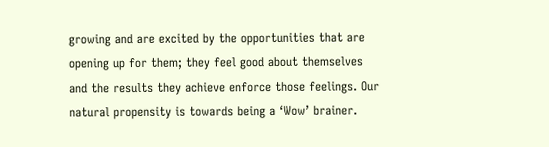growing and are excited by the opportunities that are opening up for them; they feel good about themselves and the results they achieve enforce those feelings. Our natural propensity is towards being a ‘Wow’ brainer.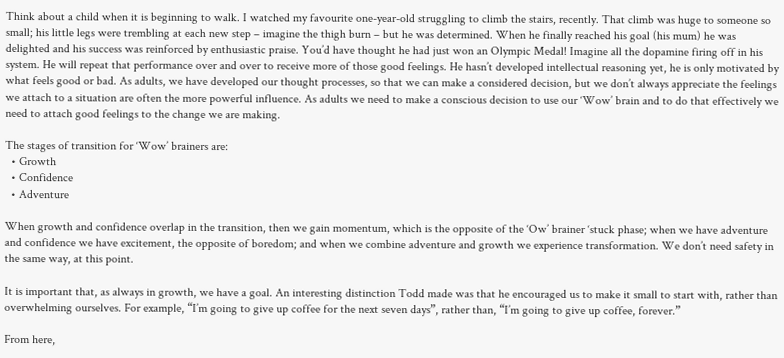Think about a child when it is beginning to walk. I watched my favourite one-year-old struggling to climb the stairs, recently. That climb was huge to someone so small; his little legs were trembling at each new step – imagine the thigh burn – but he was determined. When he finally reached his goal (his mum) he was delighted and his success was reinforced by enthusiastic praise. You’d have thought he had just won an Olympic Medal! Imagine all the dopamine firing off in his system. He will repeat that performance over and over to receive more of those good feelings. He hasn’t developed intellectual reasoning yet, he is only motivated by what feels good or bad. As adults, we have developed our thought processes, so that we can make a considered decision, but we don’t always appreciate the feelings we attach to a situation are often the more powerful influence. As adults we need to make a conscious decision to use our ‘Wow’ brain and to do that effectively we need to attach good feelings to the change we are making.

The stages of transition for ‘Wow’ brainers are:
  • Growth
  • Confidence
  • Adventure

When growth and confidence overlap in the transition, then we gain momentum, which is the opposite of the ‘Ow’ brainer ‘stuck phase; when we have adventure and confidence we have excitement, the opposite of boredom; and when we combine adventure and growth we experience transformation. We don’t need safety in the same way, at this point.

It is important that, as always in growth, we have a goal. An interesting distinction Todd made was that he encouraged us to make it small to start with, rather than overwhelming ourselves. For example, “I’m going to give up coffee for the next seven days”, rather than, “I’m going to give up coffee, forever.”

From here,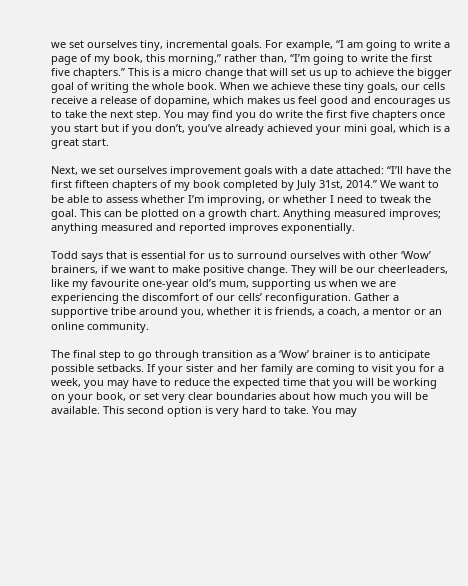we set ourselves tiny, incremental goals. For example, “I am going to write a page of my book, this morning,” rather than, “I’m going to write the first five chapters.” This is a micro change that will set us up to achieve the bigger goal of writing the whole book. When we achieve these tiny goals, our cells receive a release of dopamine, which makes us feel good and encourages us to take the next step. You may find you do write the first five chapters once you start but if you don’t, you’ve already achieved your mini goal, which is a great start.

Next, we set ourselves improvement goals with a date attached: “I’ll have the first fifteen chapters of my book completed by July 31st, 2014.” We want to be able to assess whether I’m improving, or whether I need to tweak the goal. This can be plotted on a growth chart. Anything measured improves; anything measured and reported improves exponentially.

Todd says that is essential for us to surround ourselves with other ‘Wow’ brainers, if we want to make positive change. They will be our cheerleaders, like my favourite one-year old’s mum, supporting us when we are experiencing the discomfort of our cells’ reconfiguration. Gather a supportive tribe around you, whether it is friends, a coach, a mentor or an online community.

The final step to go through transition as a ‘Wow’ brainer is to anticipate possible setbacks. If your sister and her family are coming to visit you for a week, you may have to reduce the expected time that you will be working on your book, or set very clear boundaries about how much you will be available. This second option is very hard to take. You may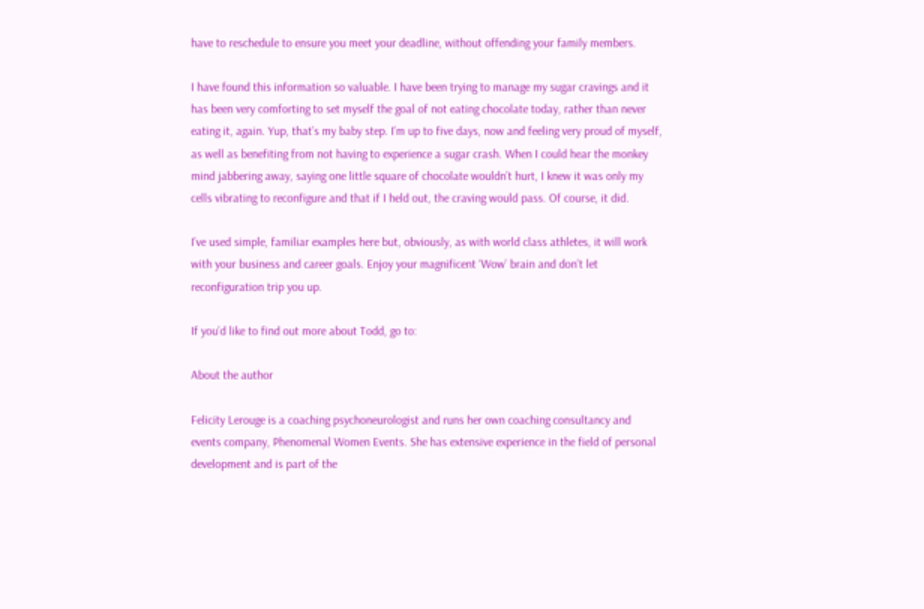have to reschedule to ensure you meet your deadline, without offending your family members.

I have found this information so valuable. I have been trying to manage my sugar cravings and it has been very comforting to set myself the goal of not eating chocolate today, rather than never eating it, again. Yup, that’s my baby step. I’m up to five days, now and feeling very proud of myself, as well as benefiting from not having to experience a sugar crash. When I could hear the monkey mind jabbering away, saying one little square of chocolate wouldn’t hurt, I knew it was only my cells vibrating to reconfigure and that if I held out, the craving would pass. Of course, it did.

I’ve used simple, familiar examples here but, obviously, as with world class athletes, it will work with your business and career goals. Enjoy your magnificent ‘Wow’ brain and don’t let reconfiguration trip you up.

If you’d like to find out more about Todd, go to:

About the author

Felicity Lerouge is a coaching psychoneurologist and runs her own coaching consultancy and events company, Phenomenal Women Events. She has extensive experience in the field of personal development and is part of the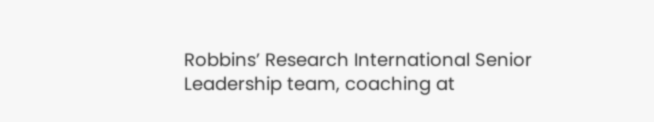Robbins’ Research International Senior Leadership team, coaching at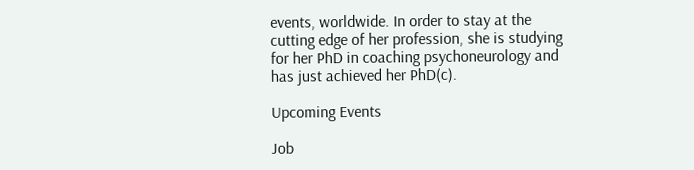events, worldwide. In order to stay at the cutting edge of her profession, she is studying for her PhD in coaching psychoneurology and has just achieved her PhD(c).

Upcoming Events

Job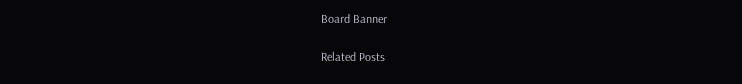Board Banner

Related Posts